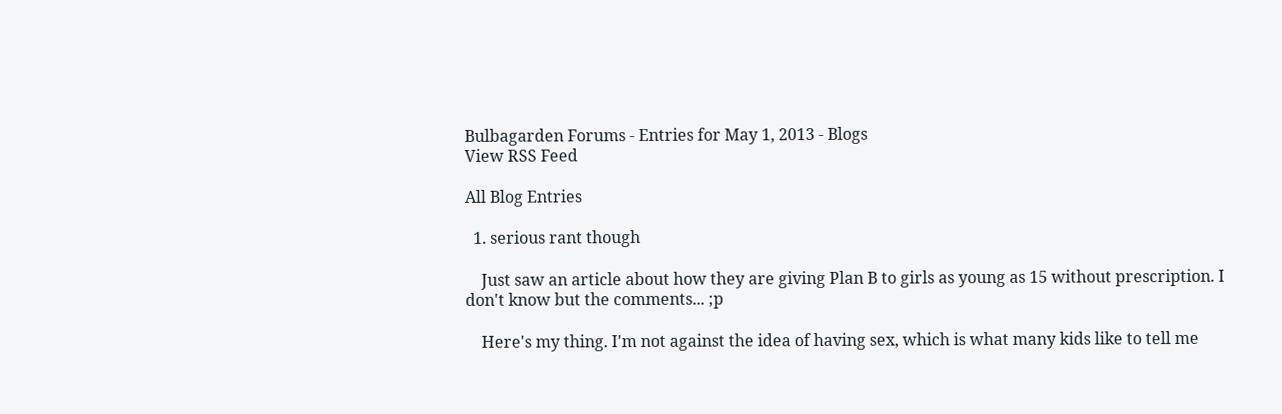Bulbagarden Forums - Entries for May 1, 2013 - Blogs
View RSS Feed

All Blog Entries

  1. serious rant though

    Just saw an article about how they are giving Plan B to girls as young as 15 without prescription. I don't know but the comments... ;p

    Here's my thing. I'm not against the idea of having sex, which is what many kids like to tell me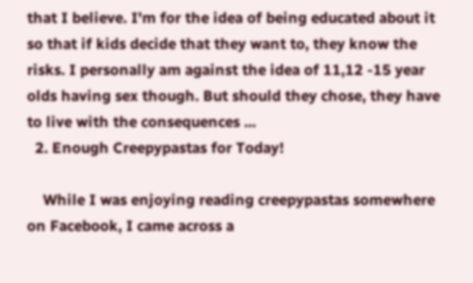that I believe. I'm for the idea of being educated about it so that if kids decide that they want to, they know the risks. I personally am against the idea of 11,12 -15 year olds having sex though. But should they chose, they have to live with the consequences ...
  2. Enough Creepypastas for Today!

    While I was enjoying reading creepypastas somewhere on Facebook, I came across a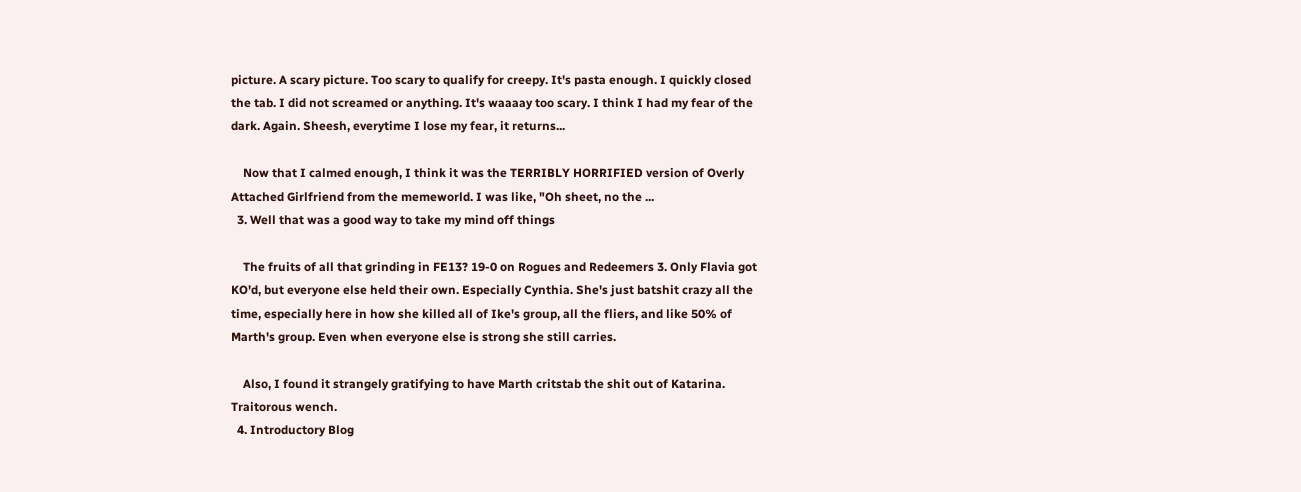picture. A scary picture. Too scary to qualify for creepy. It's pasta enough. I quickly closed the tab. I did not screamed or anything. It's waaaay too scary. I think I had my fear of the dark. Again. Sheesh, everytime I lose my fear, it returns...

    Now that I calmed enough, I think it was the TERRIBLY HORRIFIED version of Overly Attached Girlfriend from the memeworld. I was like, "Oh sheet, no the ...
  3. Well that was a good way to take my mind off things

    The fruits of all that grinding in FE13? 19-0 on Rogues and Redeemers 3. Only Flavia got KO'd, but everyone else held their own. Especially Cynthia. She's just batshit crazy all the time, especially here in how she killed all of Ike's group, all the fliers, and like 50% of Marth's group. Even when everyone else is strong she still carries.

    Also, I found it strangely gratifying to have Marth critstab the shit out of Katarina. Traitorous wench.
  4. Introductory Blog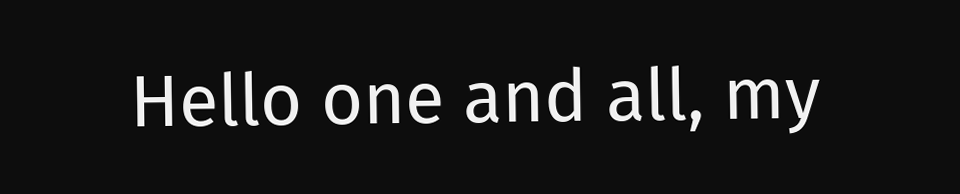Hello one and all, my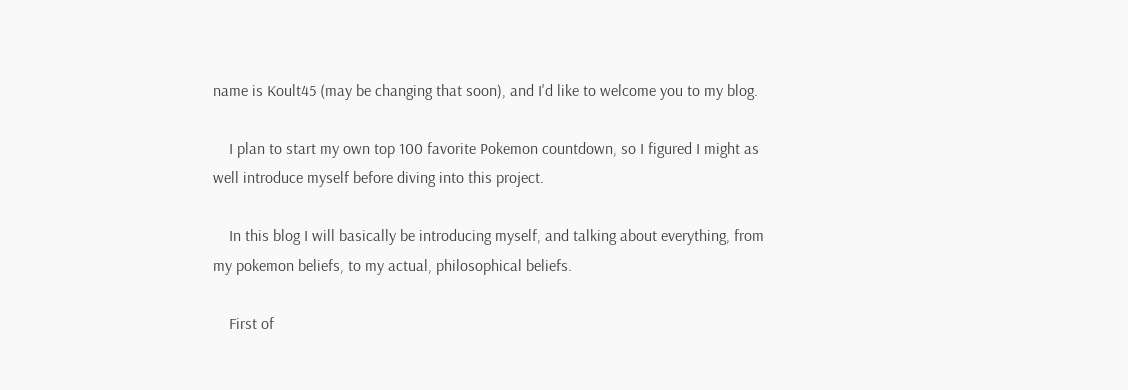name is Koult45 (may be changing that soon), and I'd like to welcome you to my blog.

    I plan to start my own top 100 favorite Pokemon countdown, so I figured I might as well introduce myself before diving into this project.

    In this blog I will basically be introducing myself, and talking about everything, from my pokemon beliefs, to my actual, philosophical beliefs.

    First of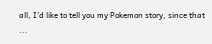all, I'd like to tell you my Pokemon story, since that ...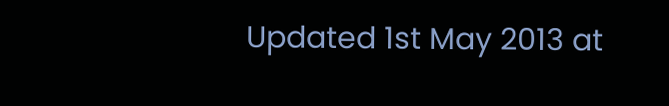Updated 1st May 2013 at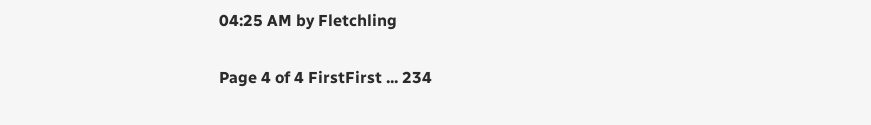04:25 AM by Fletchling

Page 4 of 4 FirstFirst ... 234